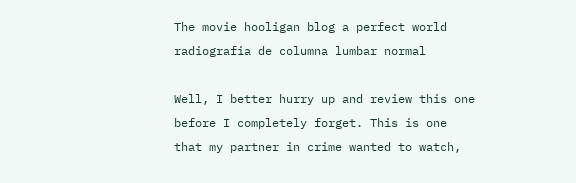The movie hooligan blog a perfect world radiografia de columna lumbar normal

Well, I better hurry up and review this one before I completely forget. This is one that my partner in crime wanted to watch,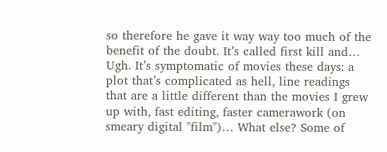so therefore he gave it way way too much of the benefit of the doubt. It’s called first kill and… Ugh. It’s symptomatic of movies these days: a plot that’s complicated as hell, line readings that are a little different than the movies I grew up with, fast editing, faster camerawork (on smeary digital "film")… What else? Some of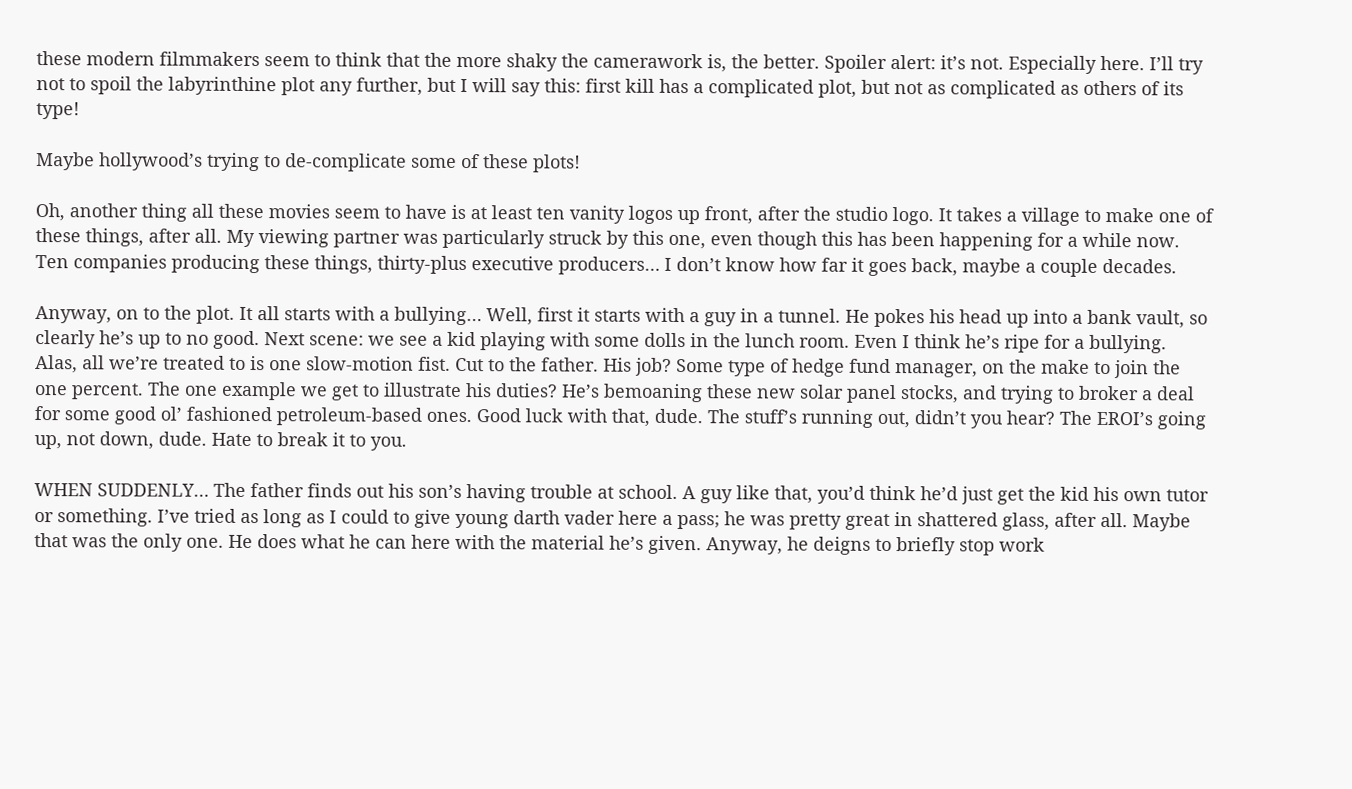these modern filmmakers seem to think that the more shaky the camerawork is, the better. Spoiler alert: it’s not. Especially here. I’ll try not to spoil the labyrinthine plot any further, but I will say this: first kill has a complicated plot, but not as complicated as others of its type!

Maybe hollywood’s trying to de-complicate some of these plots!

Oh, another thing all these movies seem to have is at least ten vanity logos up front, after the studio logo. It takes a village to make one of these things, after all. My viewing partner was particularly struck by this one, even though this has been happening for a while now. Ten companies producing these things, thirty-plus executive producers… I don’t know how far it goes back, maybe a couple decades.

Anyway, on to the plot. It all starts with a bullying… Well, first it starts with a guy in a tunnel. He pokes his head up into a bank vault, so clearly he’s up to no good. Next scene: we see a kid playing with some dolls in the lunch room. Even I think he’s ripe for a bullying. Alas, all we’re treated to is one slow-motion fist. Cut to the father. His job? Some type of hedge fund manager, on the make to join the one percent. The one example we get to illustrate his duties? He’s bemoaning these new solar panel stocks, and trying to broker a deal for some good ol’ fashioned petroleum-based ones. Good luck with that, dude. The stuff’s running out, didn’t you hear? The EROI’s going up, not down, dude. Hate to break it to you.

WHEN SUDDENLY… The father finds out his son’s having trouble at school. A guy like that, you’d think he’d just get the kid his own tutor or something. I’ve tried as long as I could to give young darth vader here a pass; he was pretty great in shattered glass, after all. Maybe that was the only one. He does what he can here with the material he’s given. Anyway, he deigns to briefly stop work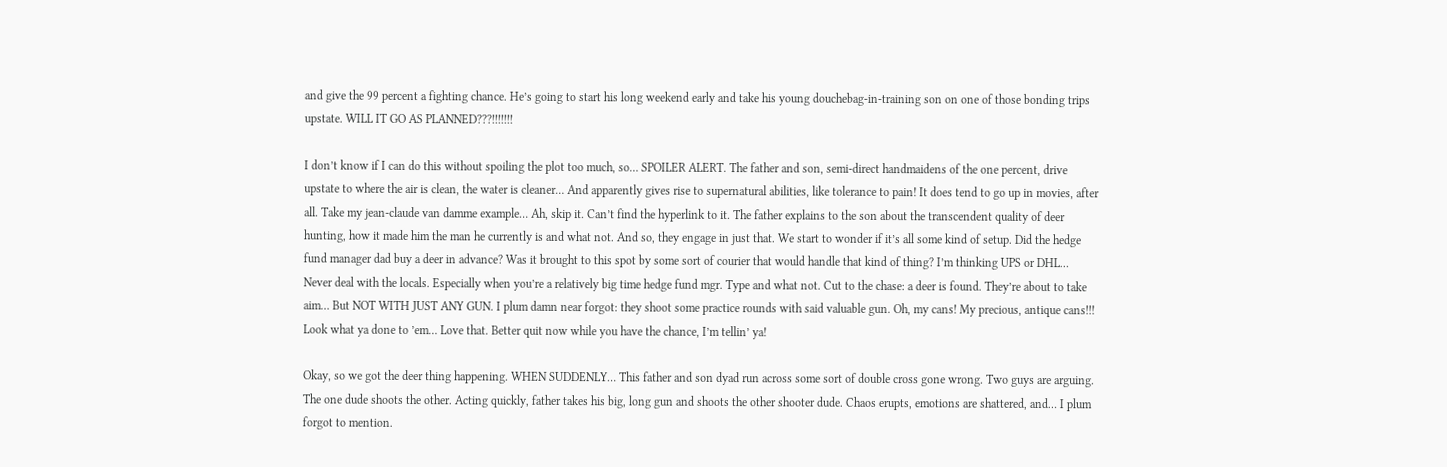and give the 99 percent a fighting chance. He’s going to start his long weekend early and take his young douchebag-in-training son on one of those bonding trips upstate. WILL IT GO AS PLANNED???!!!!!!!

I don’t know if I can do this without spoiling the plot too much, so… SPOILER ALERT. The father and son, semi-direct handmaidens of the one percent, drive upstate to where the air is clean, the water is cleaner… And apparently gives rise to supernatural abilities, like tolerance to pain! It does tend to go up in movies, after all. Take my jean-claude van damme example… Ah, skip it. Can’t find the hyperlink to it. The father explains to the son about the transcendent quality of deer hunting, how it made him the man he currently is and what not. And so, they engage in just that. We start to wonder if it’s all some kind of setup. Did the hedge fund manager dad buy a deer in advance? Was it brought to this spot by some sort of courier that would handle that kind of thing? I’m thinking UPS or DHL… Never deal with the locals. Especially when you’re a relatively big time hedge fund mgr. Type and what not. Cut to the chase: a deer is found. They’re about to take aim… But NOT WITH JUST ANY GUN. I plum damn near forgot: they shoot some practice rounds with said valuable gun. Oh, my cans! My precious, antique cans!!! Look what ya done to ’em… Love that. Better quit now while you have the chance, I’m tellin’ ya!

Okay, so we got the deer thing happening. WHEN SUDDENLY… This father and son dyad run across some sort of double cross gone wrong. Two guys are arguing. The one dude shoots the other. Acting quickly, father takes his big, long gun and shoots the other shooter dude. Chaos erupts, emotions are shattered, and… I plum forgot to mention.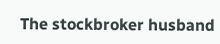The stockbroker husband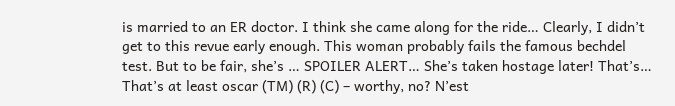is married to an ER doctor. I think she came along for the ride… Clearly, I didn’t get to this revue early enough. This woman probably fails the famous bechdel test. But to be fair, she’s … SPOILER ALERT… She’s taken hostage later! That’s… That’s at least oscar (TM) (R) (C) – worthy, no? N’est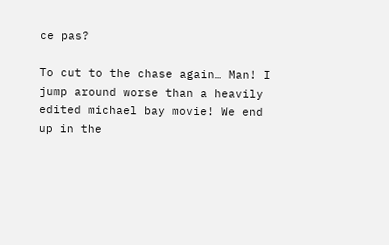ce pas?

To cut to the chase again… Man! I jump around worse than a heavily edited michael bay movie! We end up in the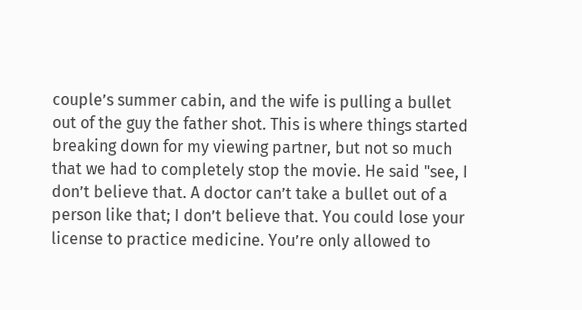couple’s summer cabin, and the wife is pulling a bullet out of the guy the father shot. This is where things started breaking down for my viewing partner, but not so much that we had to completely stop the movie. He said "see, I don’t believe that. A doctor can’t take a bullet out of a person like that; I don’t believe that. You could lose your license to practice medicine. You’re only allowed to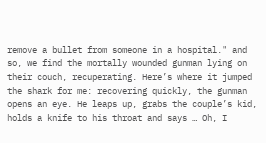remove a bullet from someone in a hospital." and so, we find the mortally wounded gunman lying on their couch, recuperating. Here’s where it jumped the shark for me: recovering quickly, the gunman opens an eye. He leaps up, grabs the couple’s kid, holds a knife to his throat and says … Oh, I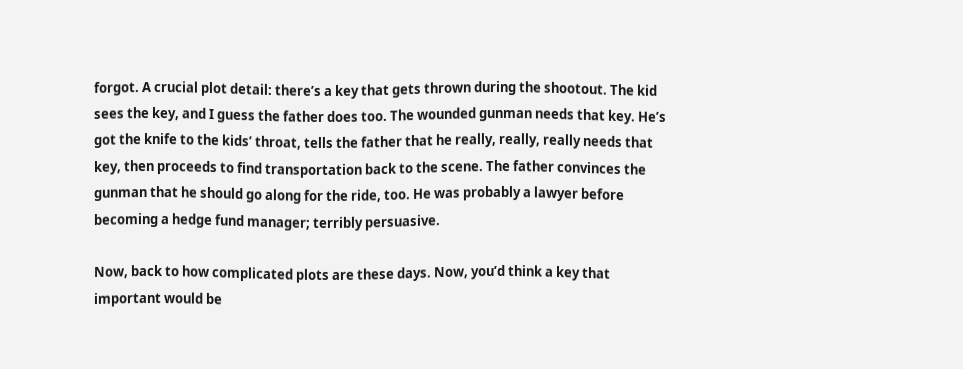forgot. A crucial plot detail: there’s a key that gets thrown during the shootout. The kid sees the key, and I guess the father does too. The wounded gunman needs that key. He’s got the knife to the kids’ throat, tells the father that he really, really, really needs that key, then proceeds to find transportation back to the scene. The father convinces the gunman that he should go along for the ride, too. He was probably a lawyer before becoming a hedge fund manager; terribly persuasive.

Now, back to how complicated plots are these days. Now, you’d think a key that important would be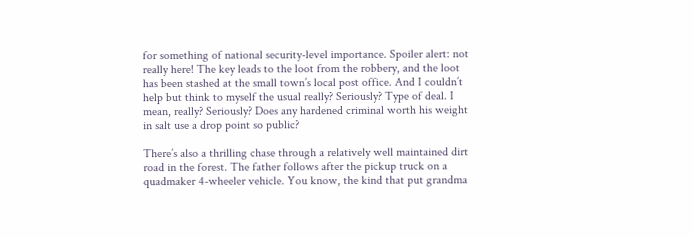for something of national security-level importance. Spoiler alert: not really here! The key leads to the loot from the robbery, and the loot has been stashed at the small town’s local post office. And I couldn’t help but think to myself the usual really? Seriously? Type of deal. I mean, really? Seriously? Does any hardened criminal worth his weight in salt use a drop point so public?

There’s also a thrilling chase through a relatively well maintained dirt road in the forest. The father follows after the pickup truck on a quadmaker 4-wheeler vehicle. You know, the kind that put grandma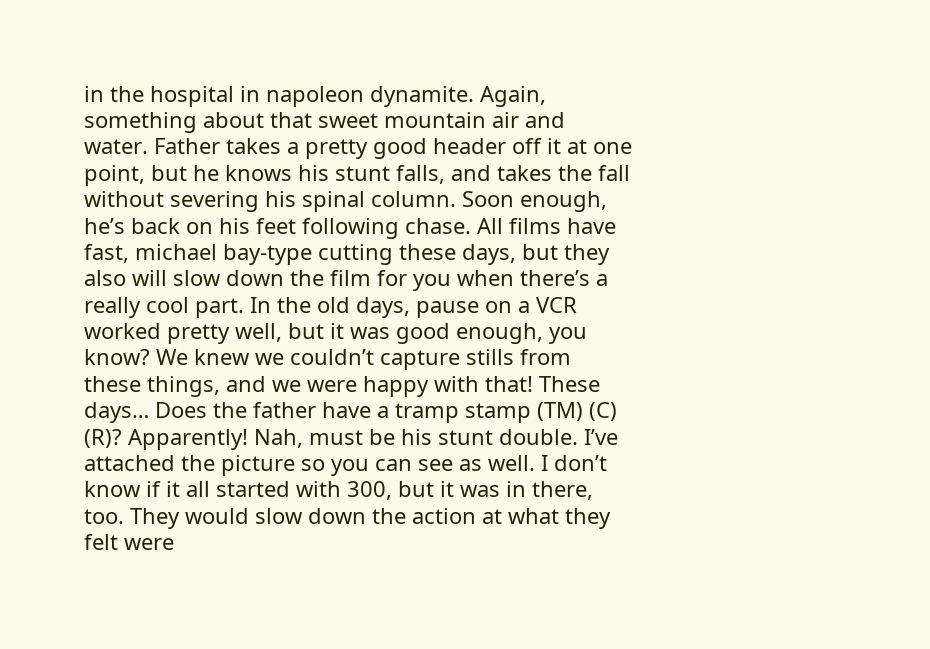in the hospital in napoleon dynamite. Again, something about that sweet mountain air and water. Father takes a pretty good header off it at one point, but he knows his stunt falls, and takes the fall without severing his spinal column. Soon enough, he’s back on his feet following chase. All films have fast, michael bay-type cutting these days, but they also will slow down the film for you when there’s a really cool part. In the old days, pause on a VCR worked pretty well, but it was good enough, you know? We knew we couldn’t capture stills from these things, and we were happy with that! These days… Does the father have a tramp stamp (TM) (C) (R)? Apparently! Nah, must be his stunt double. I’ve attached the picture so you can see as well. I don’t know if it all started with 300, but it was in there, too. They would slow down the action at what they felt were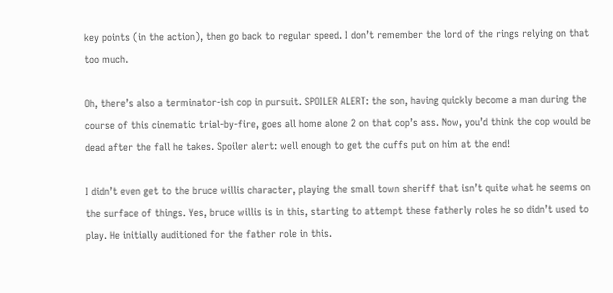key points (in the action), then go back to regular speed. I don’t remember the lord of the rings relying on that too much.

Oh, there’s also a terminator-ish cop in pursuit. SPOILER ALERT: the son, having quickly become a man during the course of this cinematic trial-by-fire, goes all home alone 2 on that cop’s ass. Now, you’d think the cop would be dead after the fall he takes. Spoiler alert: well enough to get the cuffs put on him at the end!

I didn’t even get to the bruce willis character, playing the small town sheriff that isn’t quite what he seems on the surface of things. Yes, bruce willis is in this, starting to attempt these fatherly roles he so didn’t used to play. He initially auditioned for the father role in this.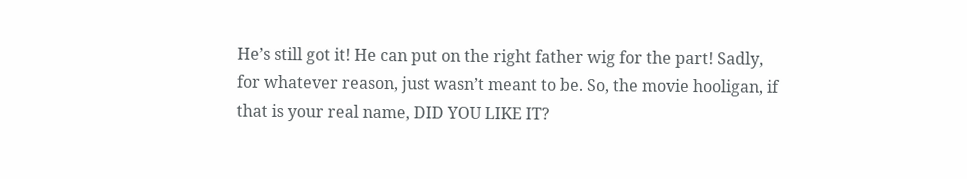He’s still got it! He can put on the right father wig for the part! Sadly, for whatever reason, just wasn’t meant to be. So, the movie hooligan, if that is your real name, DID YOU LIKE IT?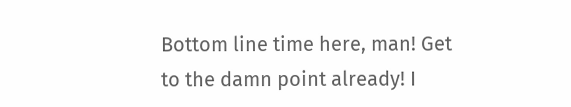Bottom line time here, man! Get to the damn point already! I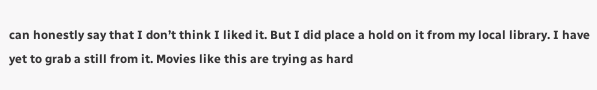can honestly say that I don’t think I liked it. But I did place a hold on it from my local library. I have yet to grab a still from it. Movies like this are trying as hard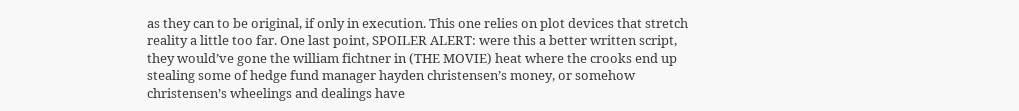as they can to be original, if only in execution. This one relies on plot devices that stretch reality a little too far. One last point, SPOILER ALERT: were this a better written script, they would’ve gone the william fichtner in (THE MOVIE) heat where the crooks end up stealing some of hedge fund manager hayden christensen’s money, or somehow christensen’s wheelings and dealings have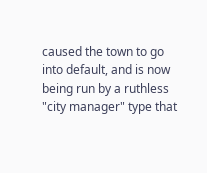caused the town to go into default, and is now being run by a ruthless "city manager" type that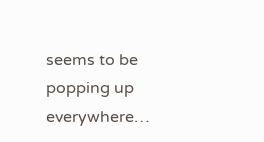seems to be popping up everywhere…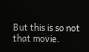But this is so not that movie.